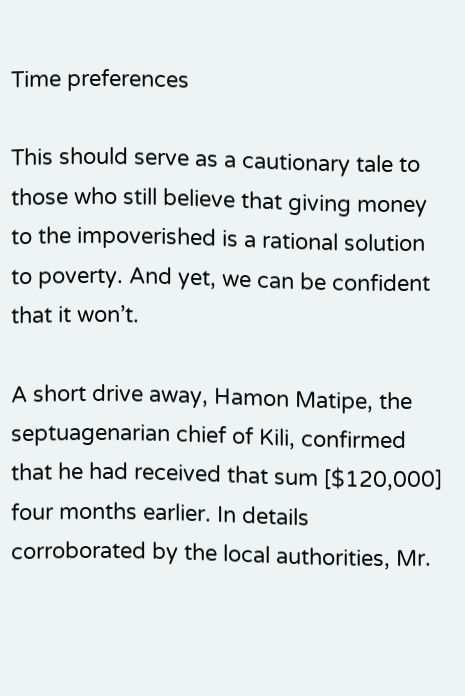Time preferences

This should serve as a cautionary tale to those who still believe that giving money to the impoverished is a rational solution to poverty. And yet, we can be confident that it won’t.

A short drive away, Hamon Matipe, the septuagenarian chief of Kili, confirmed that he had received that sum [$120,000] four months earlier. In details corroborated by the local authorities, Mr.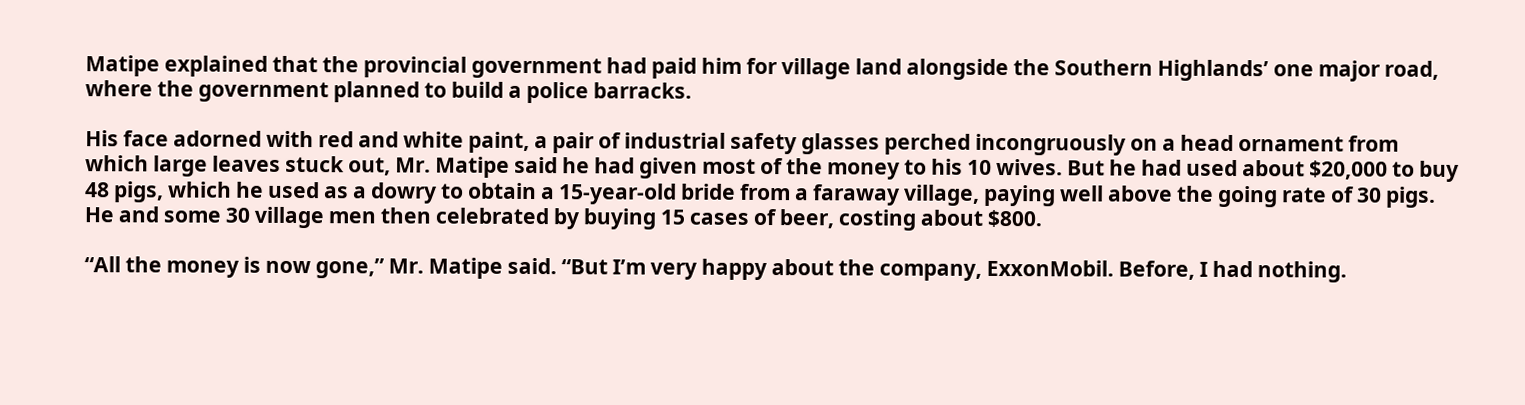Matipe explained that the provincial government had paid him for village land alongside the Southern Highlands’ one major road, where the government planned to build a police barracks.

His face adorned with red and white paint, a pair of industrial safety glasses perched incongruously on a head ornament from which large leaves stuck out, Mr. Matipe said he had given most of the money to his 10 wives. But he had used about $20,000 to buy 48 pigs, which he used as a dowry to obtain a 15-year-old bride from a faraway village, paying well above the going rate of 30 pigs. He and some 30 village men then celebrated by buying 15 cases of beer, costing about $800.

“All the money is now gone,” Mr. Matipe said. “But I’m very happy about the company, ExxonMobil. Before, I had nothing.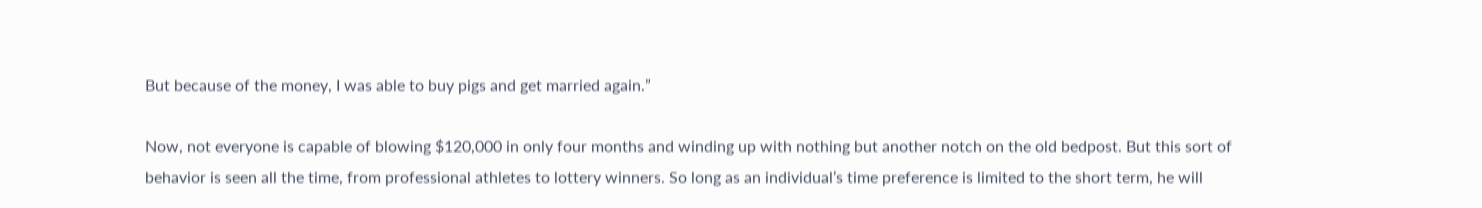But because of the money, I was able to buy pigs and get married again.”

Now, not everyone is capable of blowing $120,000 in only four months and winding up with nothing but another notch on the old bedpost. But this sort of behavior is seen all the time, from professional athletes to lottery winners. So long as an individual’s time preference is limited to the short term, he will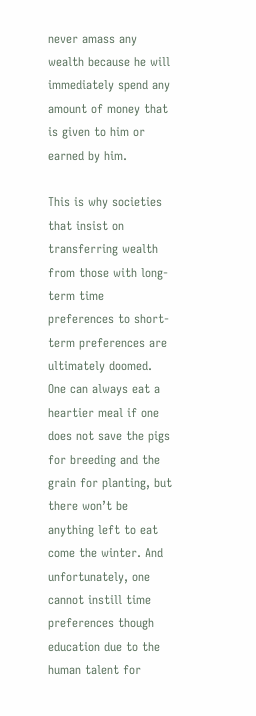never amass any wealth because he will immediately spend any amount of money that is given to him or earned by him.

This is why societies that insist on transferring wealth from those with long-term time preferences to short-term preferences are ultimately doomed. One can always eat a heartier meal if one does not save the pigs for breeding and the grain for planting, but there won’t be anything left to eat come the winter. And unfortunately, one cannot instill time preferences though education due to the human talent for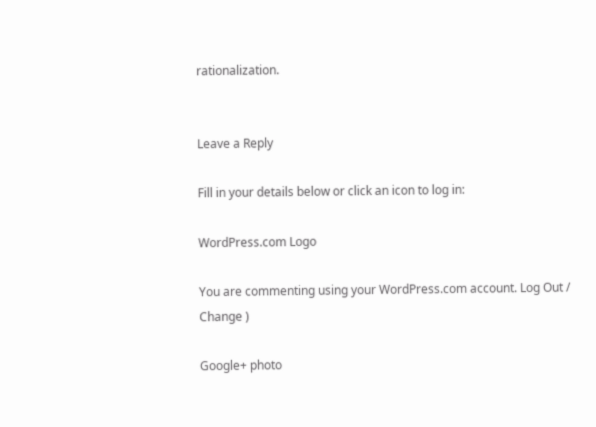rationalization.


Leave a Reply

Fill in your details below or click an icon to log in:

WordPress.com Logo

You are commenting using your WordPress.com account. Log Out /  Change )

Google+ photo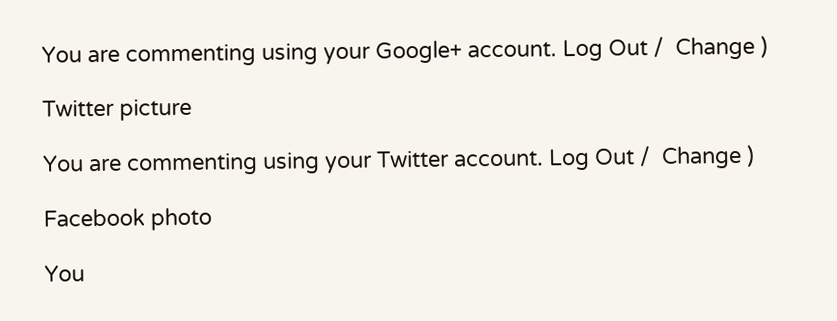You are commenting using your Google+ account. Log Out /  Change )

Twitter picture

You are commenting using your Twitter account. Log Out /  Change )

Facebook photo

You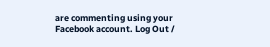are commenting using your Facebook account. Log Out /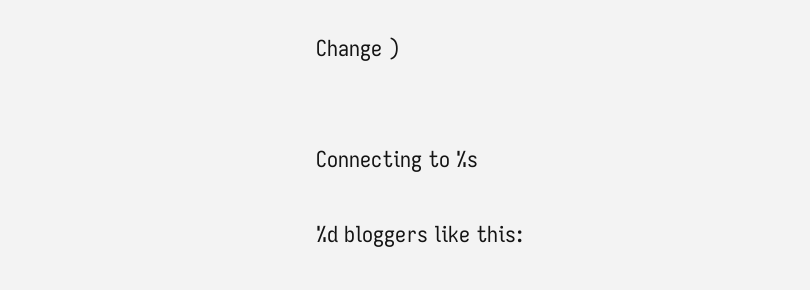Change )


Connecting to %s

%d bloggers like this: